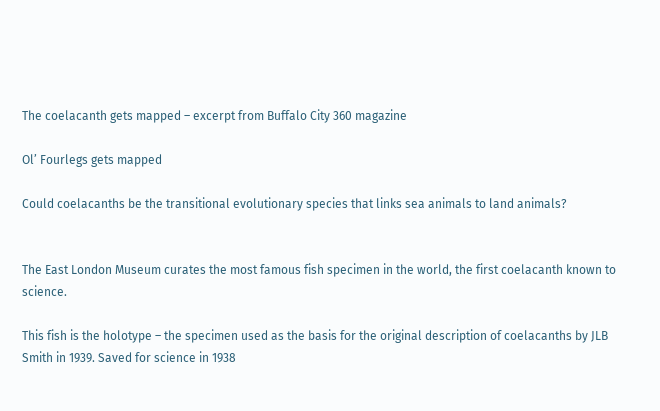The coelacanth gets mapped – excerpt from Buffalo City 360 magazine

Ol’ Fourlegs gets mapped

Could coelacanths be the transitional evolutionary species that links sea animals to land animals?


The East London Museum curates the most famous fish specimen in the world, the first coelacanth known to science.

This fish is the holotype – the specimen used as the basis for the original description of coelacanths by JLB Smith in 1939. Saved for science in 1938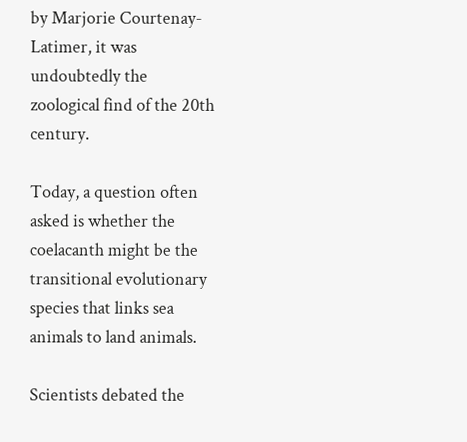by Marjorie Courtenay-Latimer, it was undoubtedly the zoological find of the 20th century.

Today, a question often asked is whether the coelacanth might be the transitional evolutionary species that links sea animals to land animals.

Scientists debated the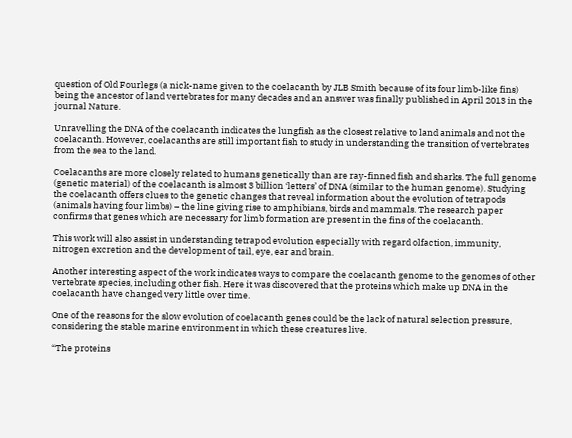question of Old Fourlegs (a nick-name given to the coelacanth by JLB Smith because of its four limb-like fins) being the ancestor of land vertebrates for many decades and an answer was finally published in April 2013 in the journal Nature.

Unravelling the DNA of the coelacanth indicates the lungfish as the closest relative to land animals and not the coelacanth. However, coelacanths are still important fish to study in understanding the transition of vertebrates from the sea to the land.

Coelacanths are more closely related to humans genetically than are ray-finned fish and sharks. The full genome (genetic material) of the coelacanth is almost 3 billion ‘letters’ of DNA (similar to the human genome). Studying the coelacanth offers clues to the genetic changes that reveal information about the evolution of tetrapods (animals having four limbs) – the line giving rise to amphibians, birds and mammals. The research paper confirms that genes which are necessary for limb formation are present in the fins of the coelacanth.

This work will also assist in understanding tetrapod evolution especially with regard olfaction, immunity, nitrogen excretion and the development of tail, eye, ear and brain.

Another interesting aspect of the work indicates ways to compare the coelacanth genome to the genomes of other vertebrate species, including other fish. Here it was discovered that the proteins which make up DNA in the coelacanth have changed very little over time.

One of the reasons for the slow evolution of coelacanth genes could be the lack of natural selection pressure, considering the stable marine environment in which these creatures live.

“The proteins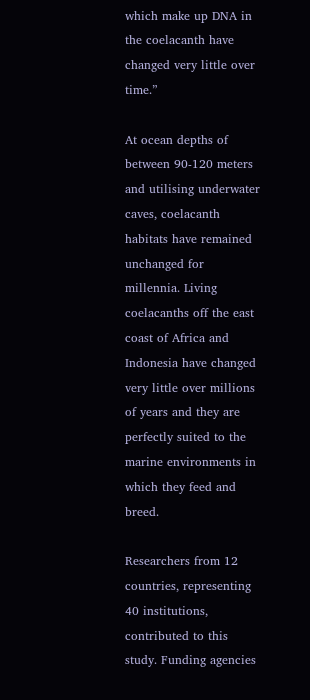which make up DNA in the coelacanth have changed very little over time.”

At ocean depths of between 90-120 meters and utilising underwater caves, coelacanth habitats have remained unchanged for millennia. Living coelacanths off the east coast of Africa and Indonesia have changed very little over millions of years and they are perfectly suited to the marine environments in which they feed and breed.

Researchers from 12 countries, representing 40 institutions, contributed to this study. Funding agencies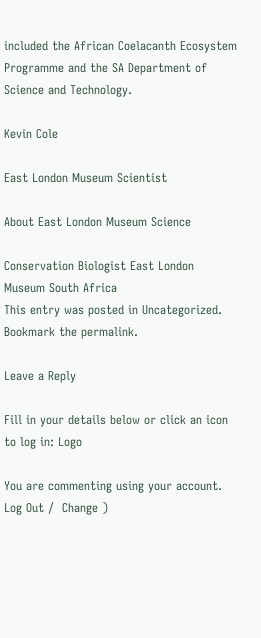included the African Coelacanth Ecosystem Programme and the SA Department of Science and Technology.

Kevin Cole

East London Museum Scientist

About East London Museum Science

Conservation Biologist East London Museum South Africa
This entry was posted in Uncategorized. Bookmark the permalink.

Leave a Reply

Fill in your details below or click an icon to log in: Logo

You are commenting using your account. Log Out /  Change )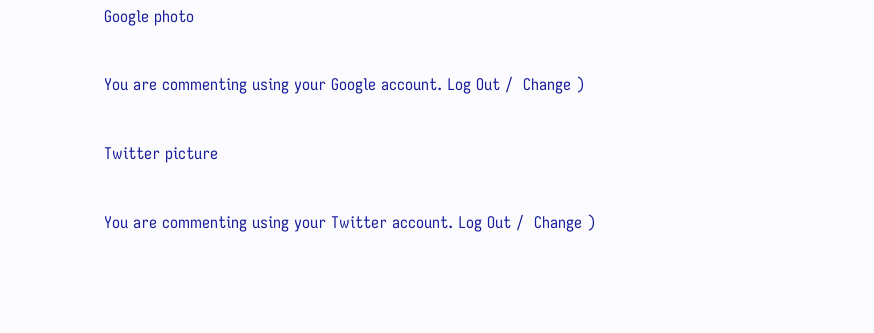Google photo

You are commenting using your Google account. Log Out /  Change )

Twitter picture

You are commenting using your Twitter account. Log Out /  Change )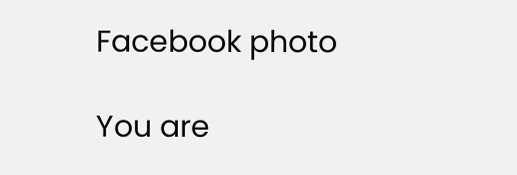Facebook photo

You are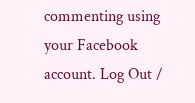commenting using your Facebook account. Log Out /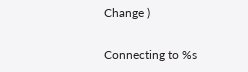Change )

Connecting to %s